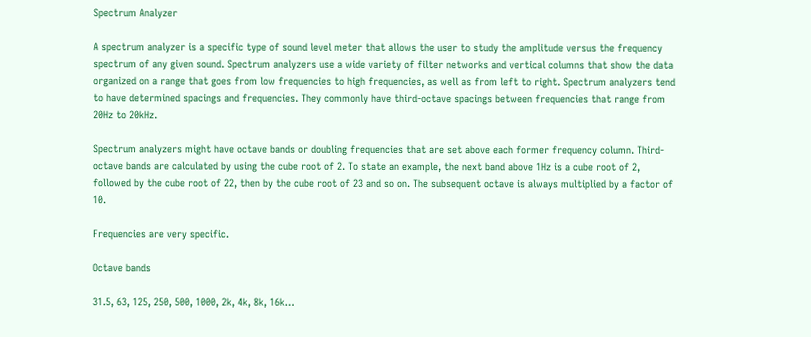Spectrum Analyzer

A spectrum analyzer is a specific type of sound level meter that allows the user to study the amplitude versus the frequency spectrum of any given sound. Spectrum analyzers use a wide variety of filter networks and vertical columns that show the data organized on a range that goes from low frequencies to high frequencies, as well as from left to right. Spectrum analyzers tend to have determined spacings and frequencies. They commonly have third-octave spacings between frequencies that range from 20Hz to 20kHz.

Spectrum analyzers might have octave bands or doubling frequencies that are set above each former frequency column. Third-octave bands are calculated by using the cube root of 2. To state an example, the next band above 1Hz is a cube root of 2, followed by the cube root of 22, then by the cube root of 23 and so on. The subsequent octave is always multiplied by a factor of 10.

Frequencies are very specific.

Octave bands

31.5, 63, 125, 250, 500, 1000, 2k, 4k, 8k, 16k…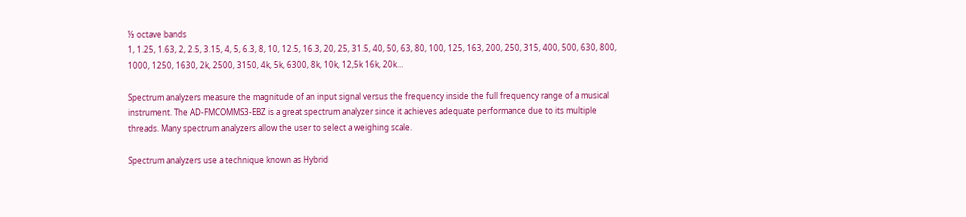⅓ octave bands
1, 1.25, 1.63, 2, 2.5, 3.15, 4, 5, 6.3, 8, 10, 12.5, 16.3, 20, 25, 31.5, 40, 50, 63, 80, 100, 125, 163, 200, 250, 315, 400, 500, 630, 800, 1000, 1250, 1630, 2k, 2500, 3150, 4k, 5k, 6300, 8k, 10k, 12,5k 16k, 20k…

Spectrum analyzers measure the magnitude of an input signal versus the frequency inside the full frequency range of a musical instrument. The AD-FMCOMMS3-EBZ is a great spectrum analyzer since it achieves adequate performance due to its multiple threads. Many spectrum analyzers allow the user to select a weighing scale.

Spectrum analyzers use a technique known as Hybrid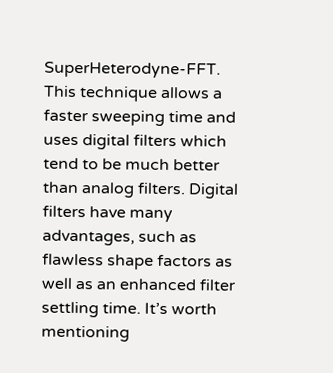SuperHeterodyne-FFT. This technique allows a faster sweeping time and uses digital filters which tend to be much better than analog filters. Digital filters have many advantages, such as flawless shape factors as well as an enhanced filter settling time. It’s worth mentioning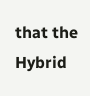that the Hybrid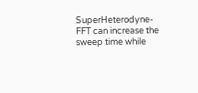SuperHeterodyne-FFT can increase the sweep time while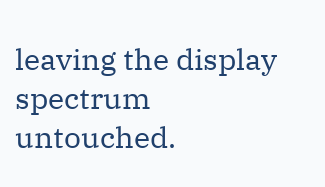leaving the display spectrum untouched.